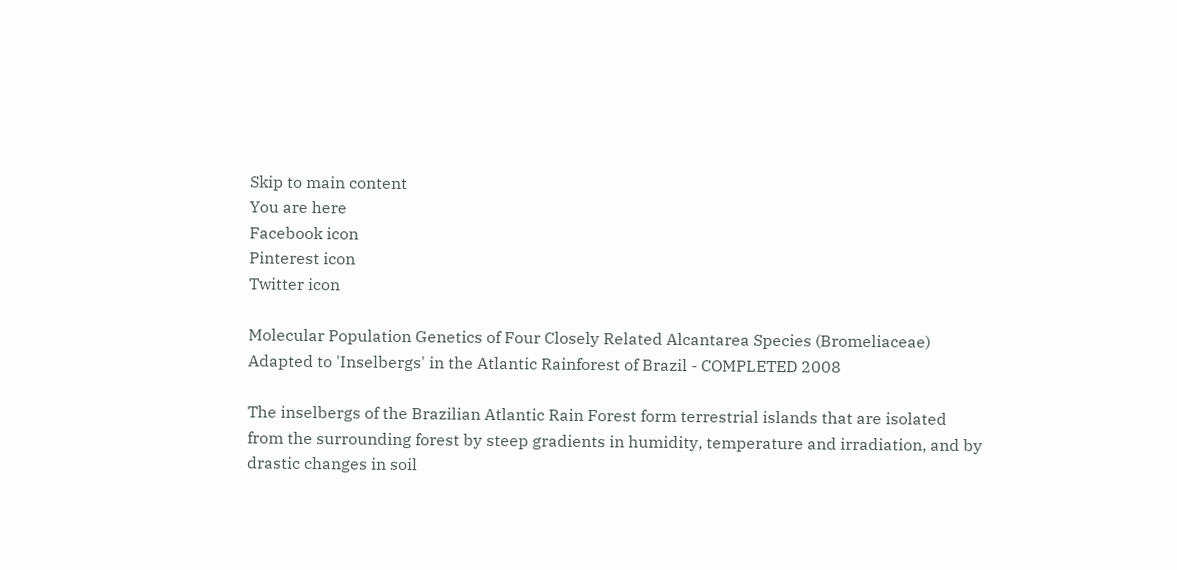Skip to main content
You are here
Facebook icon
Pinterest icon
Twitter icon

Molecular Population Genetics of Four Closely Related Alcantarea Species (Bromeliaceae) Adapted to 'Inselbergs' in the Atlantic Rainforest of Brazil - COMPLETED 2008

The inselbergs of the Brazilian Atlantic Rain Forest form terrestrial islands that are isolated from the surrounding forest by steep gradients in humidity, temperature and irradiation, and by drastic changes in soil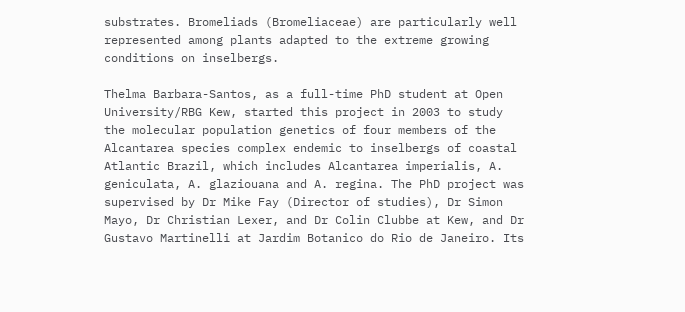substrates. Bromeliads (Bromeliaceae) are particularly well represented among plants adapted to the extreme growing conditions on inselbergs.

Thelma Barbara-Santos, as a full-time PhD student at Open University/RBG Kew, started this project in 2003 to study the molecular population genetics of four members of the Alcantarea species complex endemic to inselbergs of coastal Atlantic Brazil, which includes Alcantarea imperialis, A. geniculata, A. glaziouana and A. regina. The PhD project was supervised by Dr Mike Fay (Director of studies), Dr Simon Mayo, Dr Christian Lexer, and Dr Colin Clubbe at Kew, and Dr Gustavo Martinelli at Jardim Botanico do Rio de Janeiro. Its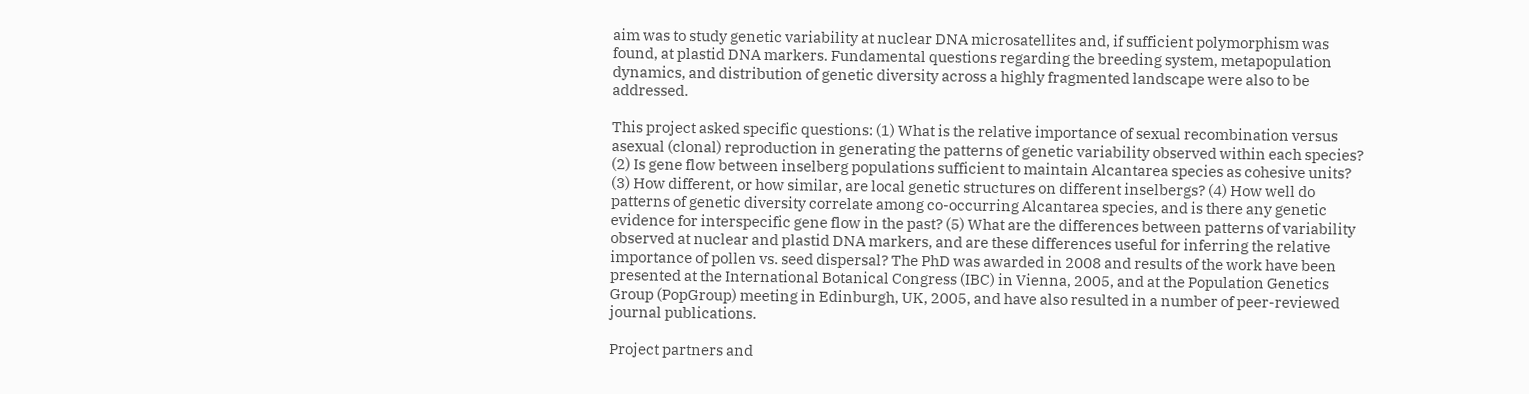aim was to study genetic variability at nuclear DNA microsatellites and, if sufficient polymorphism was found, at plastid DNA markers. Fundamental questions regarding the breeding system, metapopulation dynamics, and distribution of genetic diversity across a highly fragmented landscape were also to be addressed.

This project asked specific questions: (1) What is the relative importance of sexual recombination versus asexual (clonal) reproduction in generating the patterns of genetic variability observed within each species? (2) Is gene flow between inselberg populations sufficient to maintain Alcantarea species as cohesive units? (3) How different, or how similar, are local genetic structures on different inselbergs? (4) How well do patterns of genetic diversity correlate among co-occurring Alcantarea species, and is there any genetic evidence for interspecific gene flow in the past? (5) What are the differences between patterns of variability observed at nuclear and plastid DNA markers, and are these differences useful for inferring the relative importance of pollen vs. seed dispersal? The PhD was awarded in 2008 and results of the work have been presented at the International Botanical Congress (IBC) in Vienna, 2005, and at the Population Genetics Group (PopGroup) meeting in Edinburgh, UK, 2005, and have also resulted in a number of peer-reviewed journal publications.

Project partners and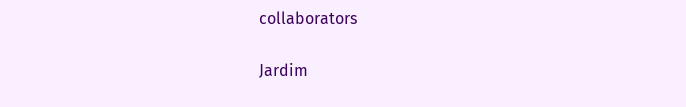collaborators

Jardim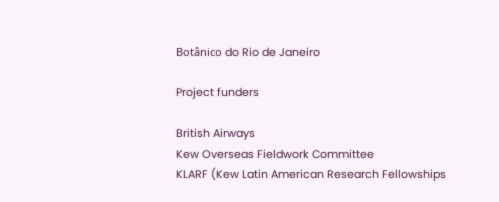Botânico do Rio de Janeiro

Project funders

British Airways
Kew Overseas Fieldwork Committee
KLARF (Kew Latin American Research Fellowships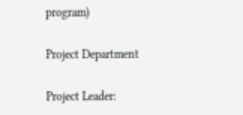program)

Project Department

Project Leader: